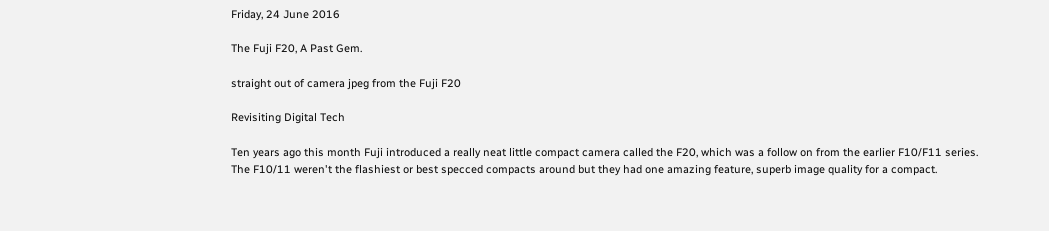Friday, 24 June 2016

The Fuji F20, A Past Gem.

straight out of camera jpeg from the Fuji F20

Revisiting Digital Tech

Ten years ago this month Fuji introduced a really neat little compact camera called the F20, which was a follow on from the earlier F10/F11 series.  The F10/11 weren't the flashiest or best specced compacts around but they had one amazing feature, superb image quality for a compact.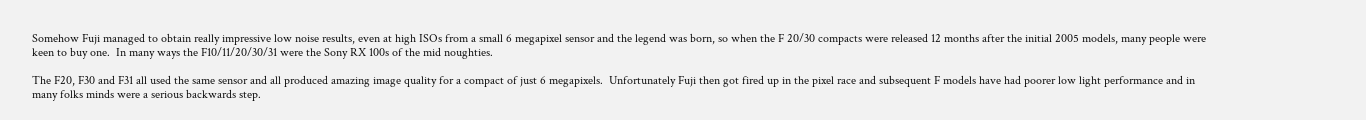Somehow Fuji managed to obtain really impressive low noise results, even at high ISOs from a small 6 megapixel sensor and the legend was born, so when the F 20/30 compacts were released 12 months after the initial 2005 models, many people were keen to buy one.  In many ways the F10/11/20/30/31 were the Sony RX 100s of the mid noughties.

The F20, F30 and F31 all used the same sensor and all produced amazing image quality for a compact of just 6 megapixels.  Unfortunately Fuji then got fired up in the pixel race and subsequent F models have had poorer low light performance and in many folks minds were a serious backwards step.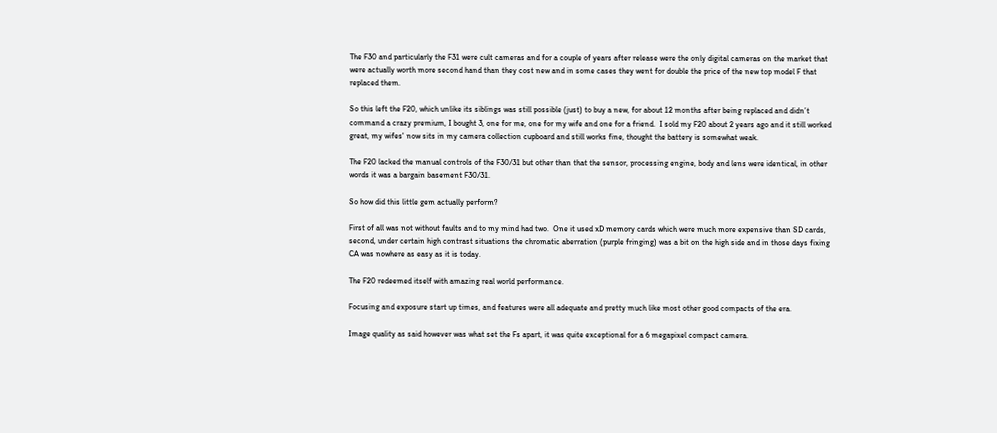The F30 and particularly the F31 were cult cameras and for a couple of years after release were the only digital cameras on the market that were actually worth more second hand than they cost new and in some cases they went for double the price of the new top model F that replaced them.

So this left the F20, which unlike its siblings was still possible (just) to buy a new, for about 12 months after being replaced and didn’t command a crazy premium, I bought 3, one for me, one for my wife and one for a friend.  I sold my F20 about 2 years ago and it still worked great, my wifes' now sits in my camera collection cupboard and still works fine, thought the battery is somewhat weak.

The F20 lacked the manual controls of the F30/31 but other than that the sensor, processing engine, body and lens were identical, in other words it was a bargain basement F30/31.

So how did this little gem actually perform?

First of all was not without faults and to my mind had two.  One it used xD memory cards which were much more expensive than SD cards, second, under certain high contrast situations the chromatic aberration (purple fringing) was a bit on the high side and in those days fixing CA was nowhere as easy as it is today.

The F20 redeemed itself with amazing real world performance.

Focusing and exposure start up times, and features were all adequate and pretty much like most other good compacts of the era.

Image quality as said however was what set the Fs apart, it was quite exceptional for a 6 megapixel compact camera.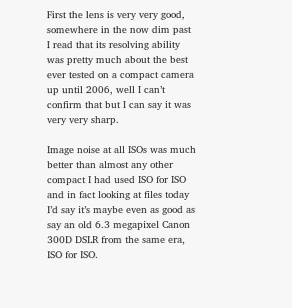First the lens is very very good, somewhere in the now dim past I read that its resolving ability was pretty much about the best ever tested on a compact camera up until 2006, well I can’t confirm that but I can say it was very very sharp.

Image noise at all ISOs was much better than almost any other compact I had used ISO for ISO and in fact looking at files today I’d say it’s maybe even as good as say an old 6.3 megapixel Canon 300D DSLR from the same era, ISO for ISO.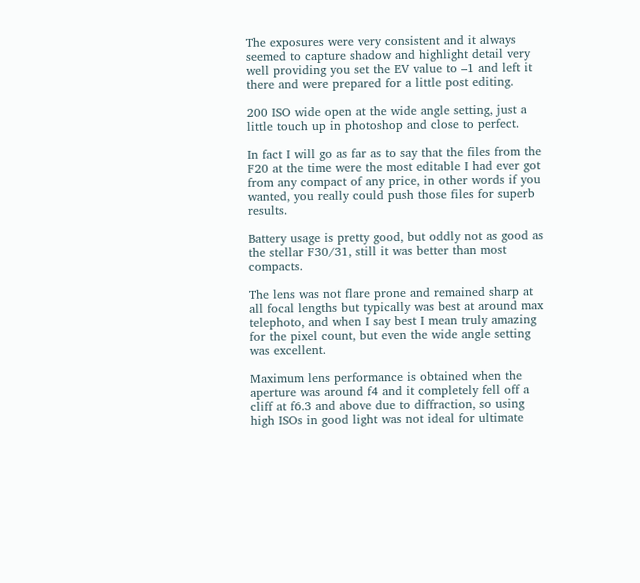The exposures were very consistent and it always seemed to capture shadow and highlight detail very well providing you set the EV value to –1 and left it there and were prepared for a little post editing.

200 ISO wide open at the wide angle setting, just a little touch up in photoshop and close to perfect.

In fact I will go as far as to say that the files from the F20 at the time were the most editable I had ever got from any compact of any price, in other words if you wanted, you really could push those files for superb results.

Battery usage is pretty good, but oddly not as good as the stellar F30/31, still it was better than most compacts.

The lens was not flare prone and remained sharp at all focal lengths but typically was best at around max telephoto, and when I say best I mean truly amazing for the pixel count, but even the wide angle setting was excellent.

Maximum lens performance is obtained when the aperture was around f4 and it completely fell off a cliff at f6.3 and above due to diffraction, so using high ISOs in good light was not ideal for ultimate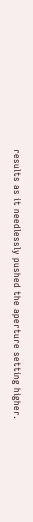results as it needlessly pushed the aperture setting higher.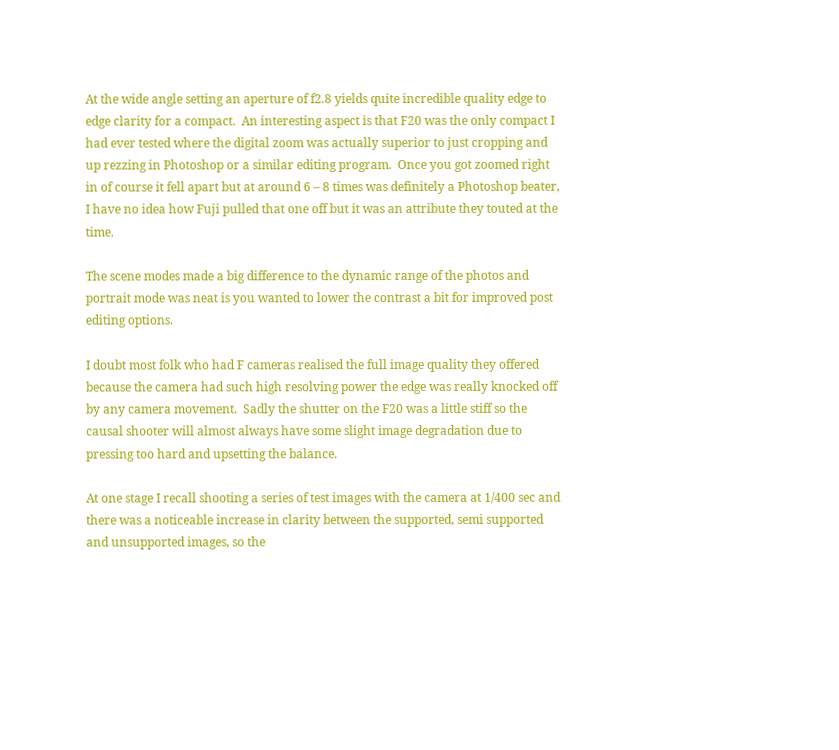At the wide angle setting an aperture of f2.8 yields quite incredible quality edge to edge clarity for a compact.  An interesting aspect is that F20 was the only compact I had ever tested where the digital zoom was actually superior to just cropping and up rezzing in Photoshop or a similar editing program.  Once you got zoomed right in of course it fell apart but at around 6 – 8 times was definitely a Photoshop beater, I have no idea how Fuji pulled that one off but it was an attribute they touted at the time.

The scene modes made a big difference to the dynamic range of the photos and portrait mode was neat is you wanted to lower the contrast a bit for improved post editing options.

I doubt most folk who had F cameras realised the full image quality they offered because the camera had such high resolving power the edge was really knocked off by any camera movement.  Sadly the shutter on the F20 was a little stiff so the causal shooter will almost always have some slight image degradation due to pressing too hard and upsetting the balance.

At one stage I recall shooting a series of test images with the camera at 1/400 sec and there was a noticeable increase in clarity between the supported, semi supported and unsupported images, so the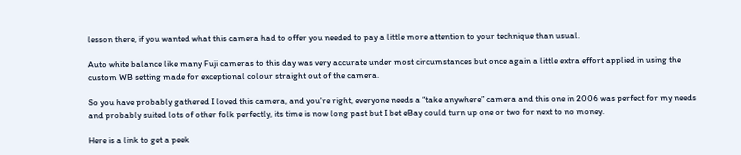lesson there, if you wanted what this camera had to offer you needed to pay a little more attention to your technique than usual.

Auto white balance like many Fuji cameras to this day was very accurate under most circumstances but once again a little extra effort applied in using the custom WB setting made for exceptional colour straight out of the camera.

So you have probably gathered I loved this camera, and you're right, everyone needs a “take anywhere” camera and this one in 2006 was perfect for my needs and probably suited lots of other folk perfectly, its time is now long past but I bet eBay could turn up one or two for next to no money.

Here is a link to get a peek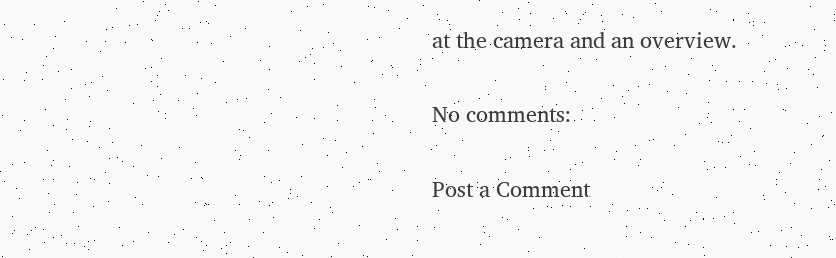at the camera and an overview.

No comments:

Post a Comment